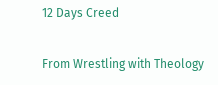12 Days Creed

From Wrestling with Theology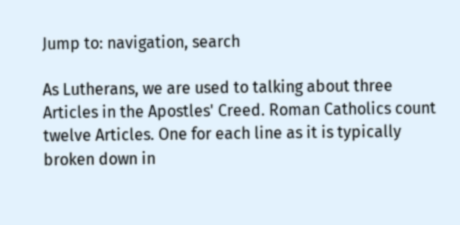Jump to: navigation, search

As Lutherans, we are used to talking about three Articles in the Apostles' Creed. Roman Catholics count twelve Articles. One for each line as it is typically broken down in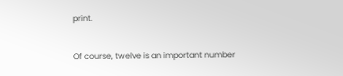print.

Of course, twelve is an important number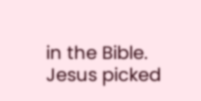in the Bible. Jesus picked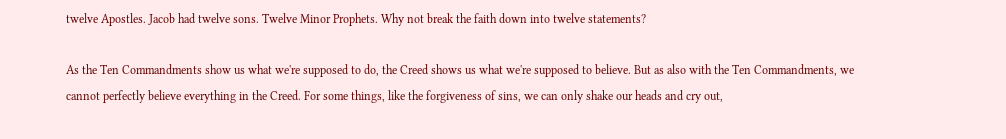twelve Apostles. Jacob had twelve sons. Twelve Minor Prophets. Why not break the faith down into twelve statements?

As the Ten Commandments show us what we're supposed to do, the Creed shows us what we're supposed to believe. But as also with the Ten Commandments, we cannot perfectly believe everything in the Creed. For some things, like the forgiveness of sins, we can only shake our heads and cry out,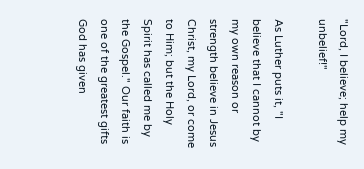"Lord, I believe; help my unbelief!"

As Luther puts it, "I believe that I cannot by my own reason or strength believe in Jesus Christ, my Lord, or come to Him; but the Holy Spirit has called me by the Gospel." Our faith is one of the greatest gifts God has given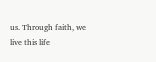us. Through faith, we live this life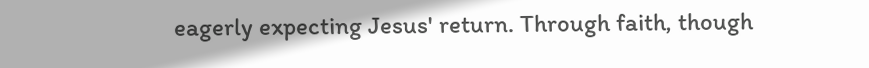eagerly expecting Jesus' return. Through faith, though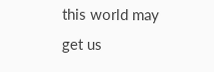this world may get us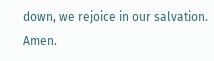down, we rejoice in our salvation. Amen.